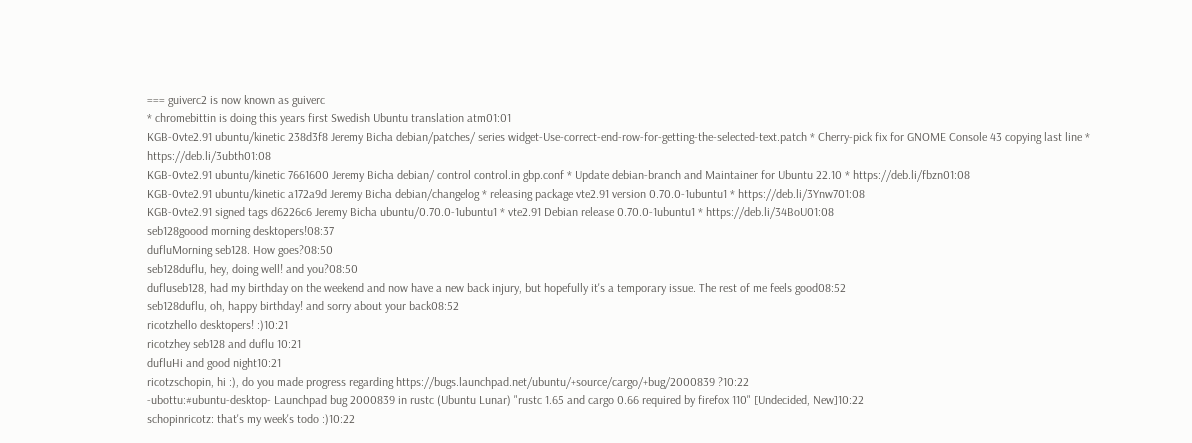=== guiverc2 is now known as guiverc
* chromebittin is doing this years first Swedish Ubuntu translation atm01:01
KGB-0vte2.91 ubuntu/kinetic 238d3f8 Jeremy Bicha debian/patches/ series widget-Use-correct-end-row-for-getting-the-selected-text.patch * Cherry-pick fix for GNOME Console 43 copying last line * https://deb.li/3ubth01:08
KGB-0vte2.91 ubuntu/kinetic 7661600 Jeremy Bicha debian/ control control.in gbp.conf * Update debian-branch and Maintainer for Ubuntu 22.10 * https://deb.li/fbzn01:08
KGB-0vte2.91 ubuntu/kinetic a172a9d Jeremy Bicha debian/changelog * releasing package vte2.91 version 0.70.0-1ubuntu1 * https://deb.li/3Ynw701:08
KGB-0vte2.91 signed tags d6226c6 Jeremy Bicha ubuntu/0.70.0-1ubuntu1 * vte2.91 Debian release 0.70.0-1ubuntu1 * https://deb.li/34BoU01:08
seb128goood morning desktopers!08:37
dufluMorning seb128. How goes?08:50
seb128duflu, hey, doing well! and you?08:50
dufluseb128, had my birthday on the weekend and now have a new back injury, but hopefully it's a temporary issue. The rest of me feels good08:52
seb128duflu, oh, happy birthday! and sorry about your back08:52
ricotzhello desktopers! :)10:21
ricotzhey seb128 and duflu 10:21
dufluHi and good night10:21
ricotzschopin, hi :), do you made progress regarding https://bugs.launchpad.net/ubuntu/+source/cargo/+bug/2000839 ?10:22
-ubottu:#ubuntu-desktop- Launchpad bug 2000839 in rustc (Ubuntu Lunar) "rustc 1.65 and cargo 0.66 required by firefox 110" [Undecided, New]10:22
schopinricotz: that's my week's todo :)10:22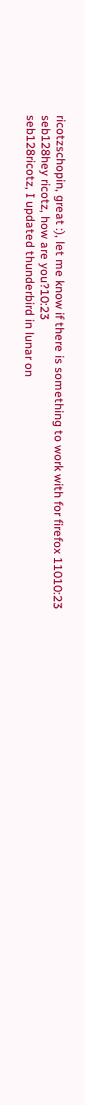ricotzschopin, great :), let me know if there is something to work with for firefox 11010:23
seb128hey ricotz, how are you?10:23
seb128ricotz, I updated thunderbird in lunar on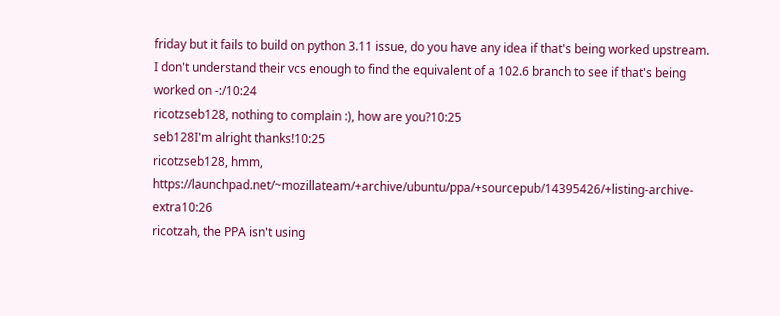friday but it fails to build on python 3.11 issue, do you have any idea if that's being worked upstream. I don't understand their vcs enough to find the equivalent of a 102.6 branch to see if that's being worked on -:/10:24
ricotzseb128, nothing to complain :), how are you?10:25
seb128I'm alright thanks!10:25
ricotzseb128, hmm, https://launchpad.net/~mozillateam/+archive/ubuntu/ppa/+sourcepub/14395426/+listing-archive-extra10:26
ricotzah, the PPA isn't using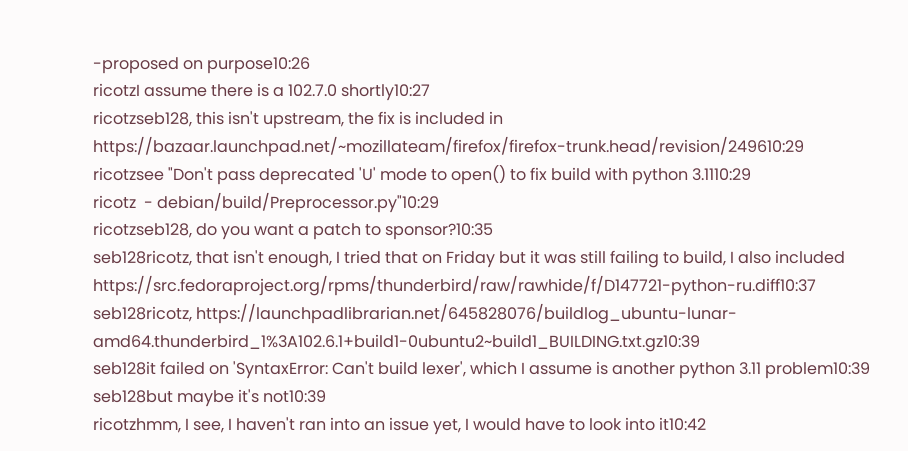-proposed on purpose10:26
ricotzI assume there is a 102.7.0 shortly10:27
ricotzseb128, this isn't upstream, the fix is included in https://bazaar.launchpad.net/~mozillateam/firefox/firefox-trunk.head/revision/249610:29
ricotzsee "Don't pass deprecated 'U' mode to open() to fix build with python 3.1110:29
ricotz  - debian/build/Preprocessor.py"10:29
ricotzseb128, do you want a patch to sponsor?10:35
seb128ricotz, that isn't enough, I tried that on Friday but it was still failing to build, I also included https://src.fedoraproject.org/rpms/thunderbird/raw/rawhide/f/D147721-python-ru.diff10:37
seb128ricotz, https://launchpadlibrarian.net/645828076/buildlog_ubuntu-lunar-amd64.thunderbird_1%3A102.6.1+build1-0ubuntu2~build1_BUILDING.txt.gz10:39
seb128it failed on 'SyntaxError: Can't build lexer', which I assume is another python 3.11 problem10:39
seb128but maybe it's not10:39
ricotzhmm, I see, I haven't ran into an issue yet, I would have to look into it10:42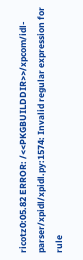ricotz0:05.82 ERROR: /<<PKGBUILDDIR>>/xpcom/idl-parser/xpidl/xpidl.py:1574: Invalid regular expression for rule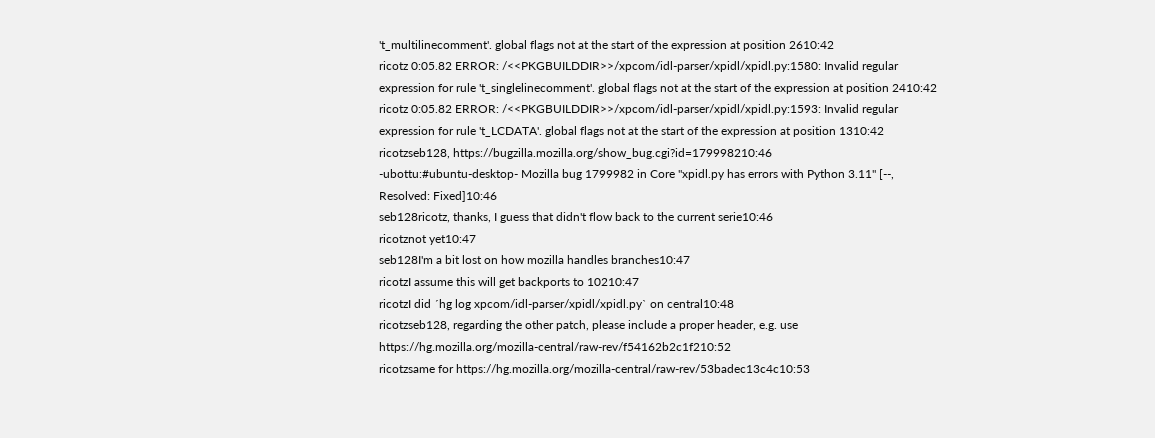't_multilinecomment'. global flags not at the start of the expression at position 2610:42
ricotz 0:05.82 ERROR: /<<PKGBUILDDIR>>/xpcom/idl-parser/xpidl/xpidl.py:1580: Invalid regular expression for rule 't_singlelinecomment'. global flags not at the start of the expression at position 2410:42
ricotz 0:05.82 ERROR: /<<PKGBUILDDIR>>/xpcom/idl-parser/xpidl/xpidl.py:1593: Invalid regular expression for rule 't_LCDATA'. global flags not at the start of the expression at position 1310:42
ricotzseb128, https://bugzilla.mozilla.org/show_bug.cgi?id=179998210:46
-ubottu:#ubuntu-desktop- Mozilla bug 1799982 in Core "xpidl.py has errors with Python 3.11" [--, Resolved: Fixed]10:46
seb128ricotz, thanks, I guess that didn't flow back to the current serie10:46
ricotznot yet10:47
seb128I'm a bit lost on how mozilla handles branches10:47
ricotzI assume this will get backports to 10210:47
ricotzI did ´hg log xpcom/idl-parser/xpidl/xpidl.py` on central10:48
ricotzseb128, regarding the other patch, please include a proper header, e.g. use https://hg.mozilla.org/mozilla-central/raw-rev/f54162b2c1f210:52
ricotzsame for https://hg.mozilla.org/mozilla-central/raw-rev/53badec13c4c10:53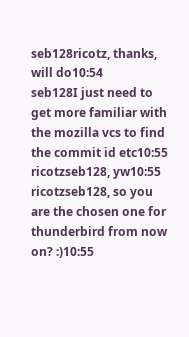seb128ricotz, thanks, will do10:54
seb128I just need to get more familiar with the mozilla vcs to find the commit id etc10:55
ricotzseb128, yw10:55
ricotzseb128, so you are the chosen one for thunderbird from now on? :)10:55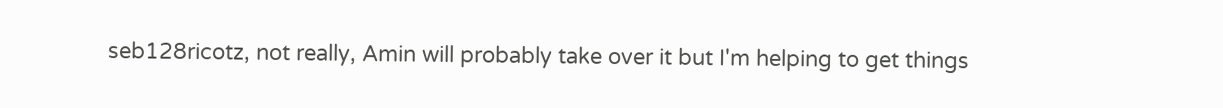seb128ricotz, not really, Amin will probably take over it but I'm helping to get things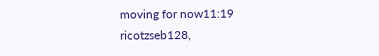moving for now11:19
ricotzseb128,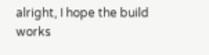alright, I hope the build works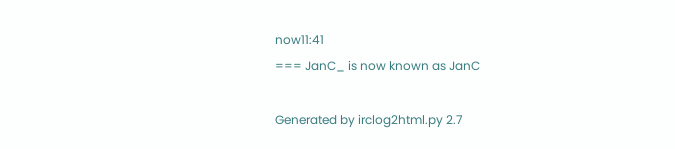now11:41
=== JanC_ is now known as JanC

Generated by irclog2html.py 2.7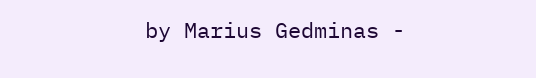by Marius Gedminas -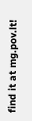find it at mg.pov.lt!